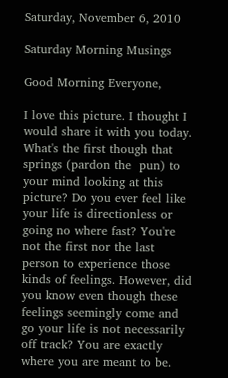Saturday, November 6, 2010

Saturday Morning Musings

Good Morning Everyone,

I love this picture. I thought I would share it with you today. What's the first though that springs (pardon the  pun) to your mind looking at this picture? Do you ever feel like your life is directionless or going no where fast? You're not the first nor the last person to experience those kinds of feelings. However, did you know even though these feelings seemingly come and go your life is not necessarily off track? You are exactly where you are meant to be.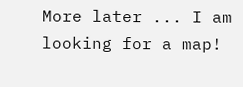More later ... I am looking for a map!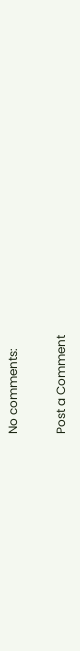No comments:

Post a Comment